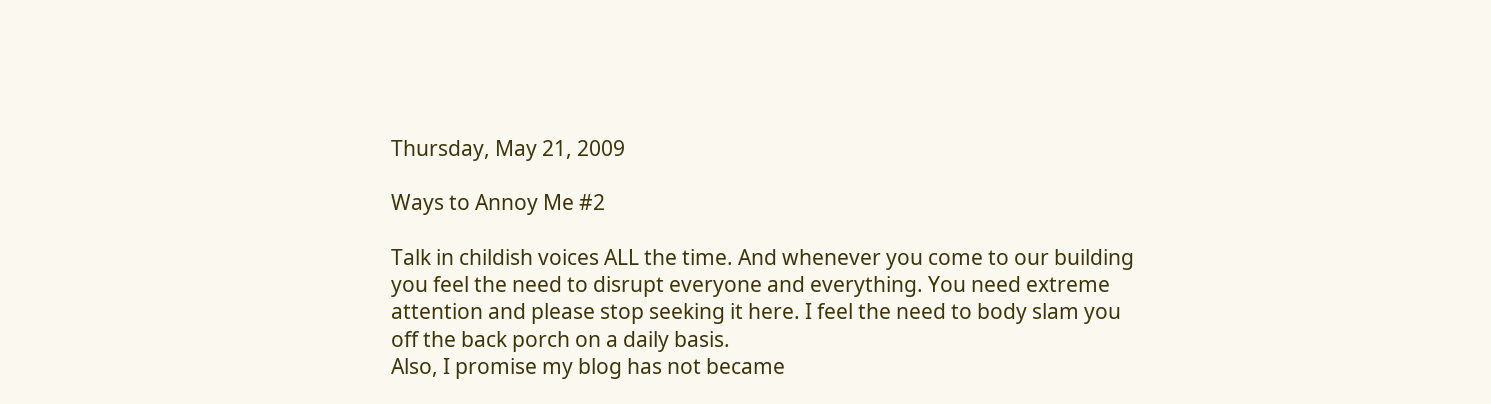Thursday, May 21, 2009

Ways to Annoy Me #2

Talk in childish voices ALL the time. And whenever you come to our building you feel the need to disrupt everyone and everything. You need extreme attention and please stop seeking it here. I feel the need to body slam you off the back porch on a daily basis.
Also, I promise my blog has not became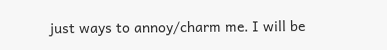just ways to annoy/charm me. I will be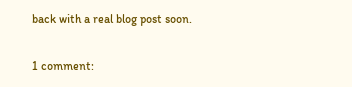back with a real blog post soon.

1 comment: